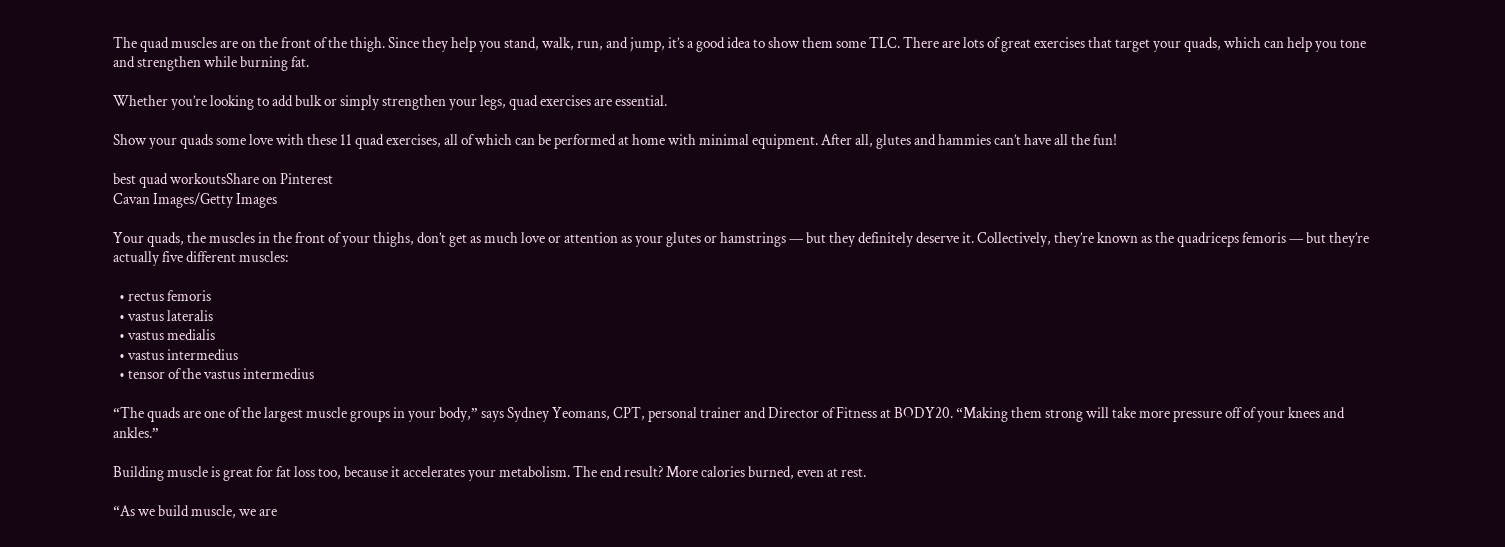The quad muscles are on the front of the thigh. Since they help you stand, walk, run, and jump, it’s a good idea to show them some TLC. There are lots of great exercises that target your quads, which can help you tone and strengthen while burning fat.

Whether you’re looking to add bulk or simply strengthen your legs, quad exercises are essential.

Show your quads some love with these 11 quad exercises, all of which can be performed at home with minimal equipment. After all, glutes and hammies can’t have all the fun!

best quad workoutsShare on Pinterest
Cavan Images/Getty Images

Your quads, the muscles in the front of your thighs, don’t get as much love or attention as your glutes or hamstrings — but they definitely deserve it. Collectively, they’re known as the quadriceps femoris — but they’re actually five different muscles:

  • rectus femoris
  • vastus lateralis
  • vastus medialis
  • vastus intermedius
  • tensor of the vastus intermedius

“The quads are one of the largest muscle groups in your body,” says Sydney Yeomans, CPT, personal trainer and Director of Fitness at BODY20. “Making them strong will take more pressure off of your knees and ankles.”

Building muscle is great for fat loss too, because it accelerates your metabolism. The end result? More calories burned, even at rest.

“As we build muscle, we are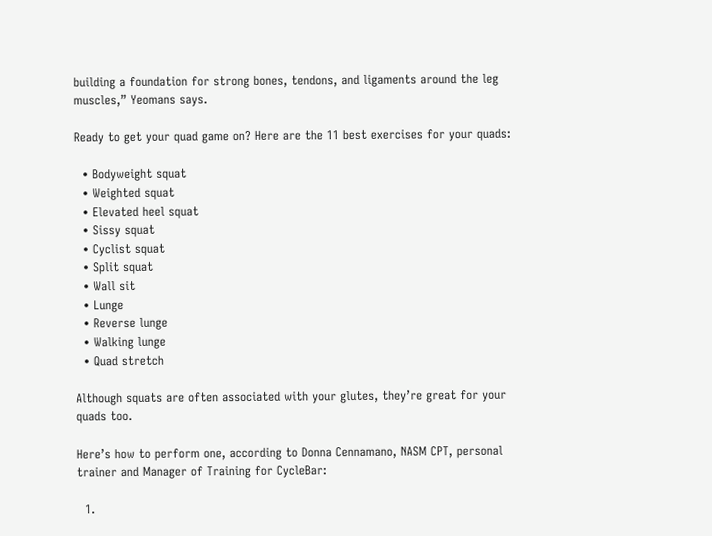building a foundation for strong bones, tendons, and ligaments around the leg muscles,” Yeomans says.

Ready to get your quad game on? Here are the 11 best exercises for your quads:

  • Bodyweight squat
  • Weighted squat
  • Elevated heel squat
  • Sissy squat
  • Cyclist squat
  • Split squat
  • Wall sit
  • Lunge
  • Reverse lunge
  • Walking lunge
  • Quad stretch

Although squats are often associated with your glutes, they’re great for your quads too.

Here’s how to perform one, according to Donna Cennamano, NASM CPT, personal trainer and Manager of Training for CycleBar:

  1.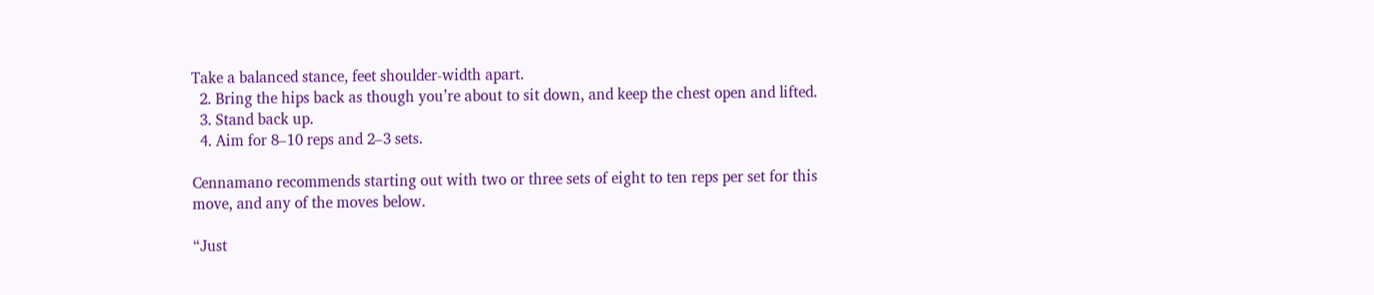Take a balanced stance, feet shoulder-width apart.
  2. Bring the hips back as though you’re about to sit down, and keep the chest open and lifted.
  3. Stand back up.
  4. Aim for 8–10 reps and 2–3 sets.

Cennamano recommends starting out with two or three sets of eight to ten reps per set for this move, and any of the moves below.

“Just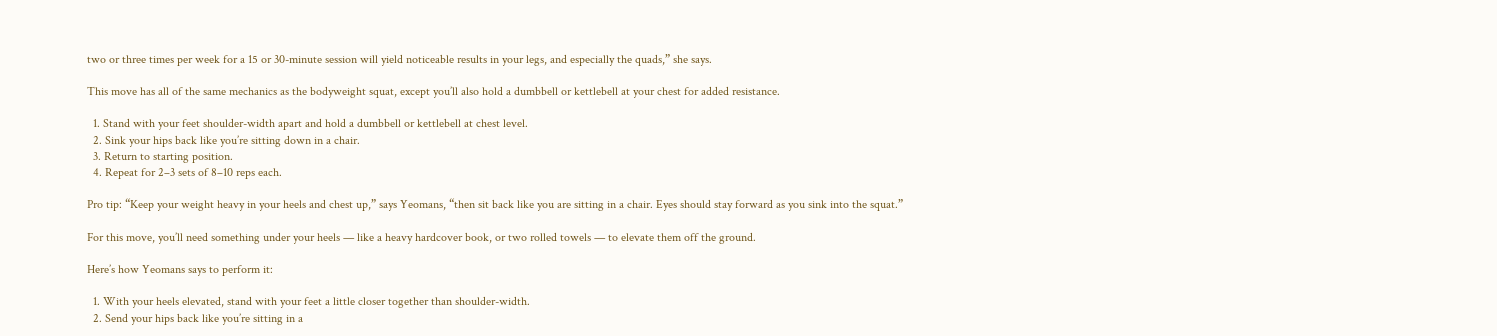two or three times per week for a 15 or 30-minute session will yield noticeable results in your legs, and especially the quads,” she says.

This move has all of the same mechanics as the bodyweight squat, except you’ll also hold a dumbbell or kettlebell at your chest for added resistance.

  1. Stand with your feet shoulder-width apart and hold a dumbbell or kettlebell at chest level.
  2. Sink your hips back like you’re sitting down in a chair.
  3. Return to starting position.
  4. Repeat for 2–3 sets of 8–10 reps each.

Pro tip: “Keep your weight heavy in your heels and chest up,” says Yeomans, “then sit back like you are sitting in a chair. Eyes should stay forward as you sink into the squat.”

For this move, you’ll need something under your heels — like a heavy hardcover book, or two rolled towels — to elevate them off the ground.

Here’s how Yeomans says to perform it:

  1. With your heels elevated, stand with your feet a little closer together than shoulder-width.
  2. Send your hips back like you’re sitting in a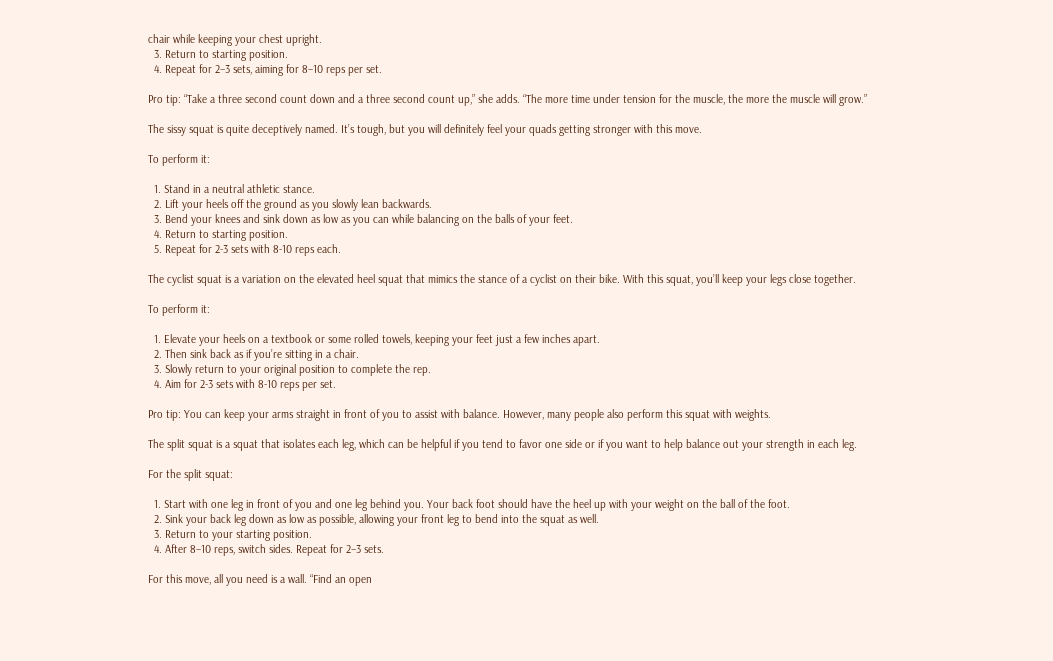chair while keeping your chest upright.
  3. Return to starting position.
  4. Repeat for 2–3 sets, aiming for 8–10 reps per set.

Pro tip: “Take a three second count down and a three second count up,” she adds. “The more time under tension for the muscle, the more the muscle will grow.”

The sissy squat is quite deceptively named. It’s tough, but you will definitely feel your quads getting stronger with this move.

To perform it:

  1. Stand in a neutral athletic stance.
  2. Lift your heels off the ground as you slowly lean backwards.
  3. Bend your knees and sink down as low as you can while balancing on the balls of your feet.
  4. Return to starting position.
  5. Repeat for 2-3 sets with 8-10 reps each.

The cyclist squat is a variation on the elevated heel squat that mimics the stance of a cyclist on their bike. With this squat, you’ll keep your legs close together.

To perform it:

  1. Elevate your heels on a textbook or some rolled towels, keeping your feet just a few inches apart.
  2. Then sink back as if you’re sitting in a chair.
  3. Slowly return to your original position to complete the rep.
  4. Aim for 2-3 sets with 8-10 reps per set.

Pro tip: You can keep your arms straight in front of you to assist with balance. However, many people also perform this squat with weights.

The split squat is a squat that isolates each leg, which can be helpful if you tend to favor one side or if you want to help balance out your strength in each leg.

For the split squat:

  1. Start with one leg in front of you and one leg behind you. Your back foot should have the heel up with your weight on the ball of the foot.
  2. Sink your back leg down as low as possible, allowing your front leg to bend into the squat as well.
  3. Return to your starting position.
  4. After 8–10 reps, switch sides. Repeat for 2–3 sets.

For this move, all you need is a wall. “Find an open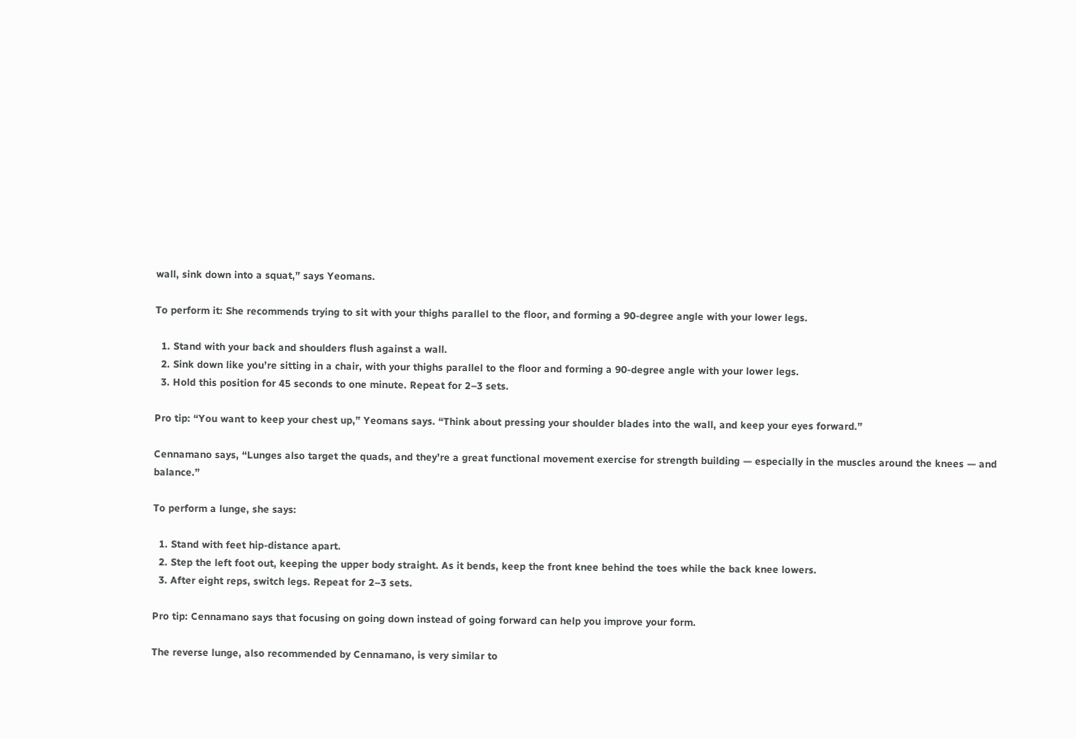wall, sink down into a squat,” says Yeomans.

To perform it: She recommends trying to sit with your thighs parallel to the floor, and forming a 90-degree angle with your lower legs.

  1. Stand with your back and shoulders flush against a wall.
  2. Sink down like you’re sitting in a chair, with your thighs parallel to the floor and forming a 90-degree angle with your lower legs.
  3. Hold this position for 45 seconds to one minute. Repeat for 2–3 sets.

Pro tip: “You want to keep your chest up,” Yeomans says. “Think about pressing your shoulder blades into the wall, and keep your eyes forward.”

Cennamano says, “Lunges also target the quads, and they’re a great functional movement exercise for strength building — especially in the muscles around the knees — and balance.”

To perform a lunge, she says:

  1. Stand with feet hip-distance apart.
  2. Step the left foot out, keeping the upper body straight. As it bends, keep the front knee behind the toes while the back knee lowers.
  3. After eight reps, switch legs. Repeat for 2–3 sets.

Pro tip: Cennamano says that focusing on going down instead of going forward can help you improve your form.

The reverse lunge, also recommended by Cennamano, is very similar to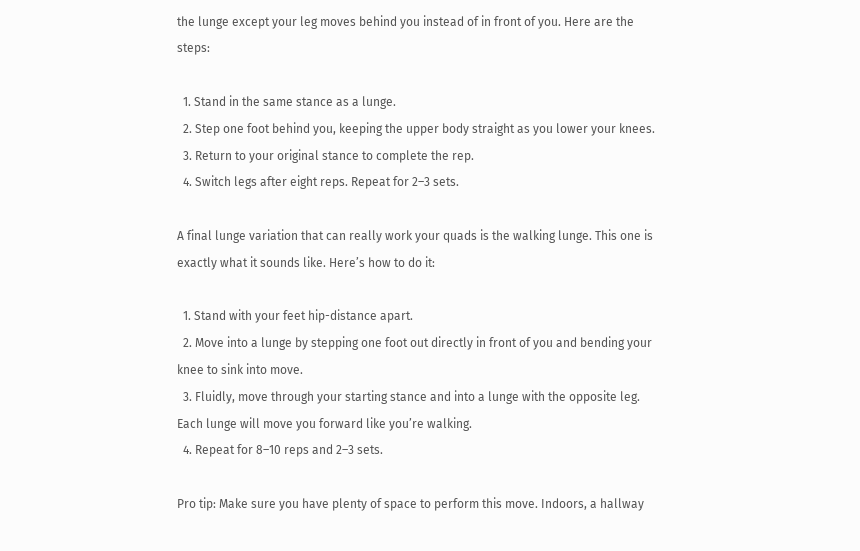the lunge except your leg moves behind you instead of in front of you. Here are the steps:

  1. Stand in the same stance as a lunge.
  2. Step one foot behind you, keeping the upper body straight as you lower your knees.
  3. Return to your original stance to complete the rep.
  4. Switch legs after eight reps. Repeat for 2–3 sets.

A final lunge variation that can really work your quads is the walking lunge. This one is exactly what it sounds like. Here’s how to do it:

  1. Stand with your feet hip-distance apart.
  2. Move into a lunge by stepping one foot out directly in front of you and bending your knee to sink into move.
  3. Fluidly, move through your starting stance and into a lunge with the opposite leg. Each lunge will move you forward like you’re walking.
  4. Repeat for 8–10 reps and 2–3 sets.

Pro tip: Make sure you have plenty of space to perform this move. Indoors, a hallway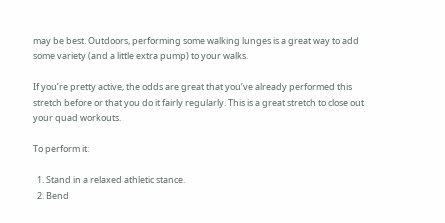may be best. Outdoors, performing some walking lunges is a great way to add some variety (and a little extra pump) to your walks.

If you’re pretty active, the odds are great that you’ve already performed this stretch before or that you do it fairly regularly. This is a great stretch to close out your quad workouts.

To perform it:

  1. Stand in a relaxed athletic stance.
  2. Bend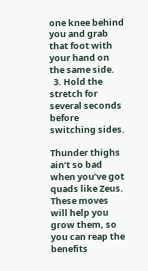one knee behind you and grab that foot with your hand on the same side.
  3. Hold the stretch for several seconds before switching sides.

Thunder thighs ain’t so bad when you’ve got quads like Zeus. These moves will help you grow them, so you can reap the benefits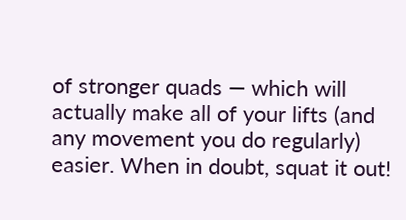of stronger quads — which will actually make all of your lifts (and any movement you do regularly) easier. When in doubt, squat it out!